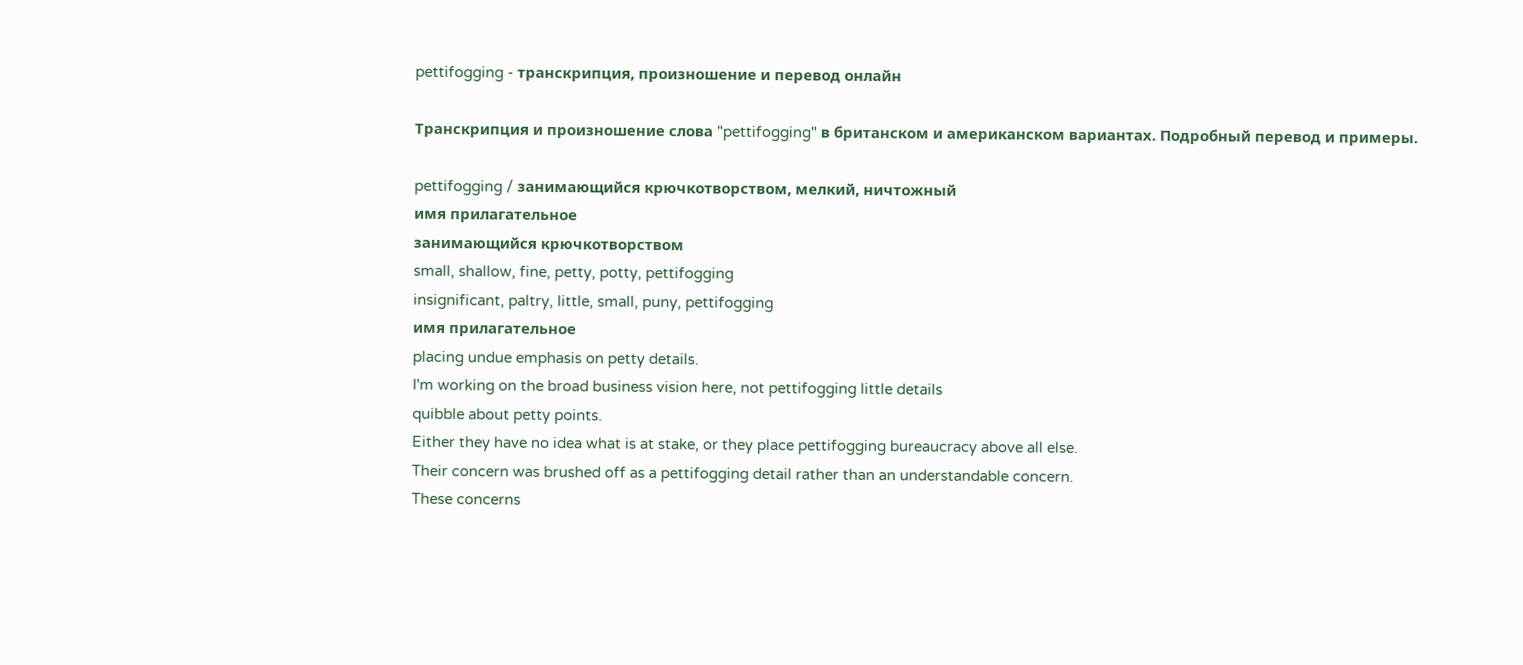pettifogging - транскрипция, произношение и перевод онлайн

Транскрипция и произношение слова "pettifogging" в британском и американском вариантах. Подробный перевод и примеры.

pettifogging / занимающийся крючкотворством, мелкий, ничтожный
имя прилагательное
занимающийся крючкотворством
small, shallow, fine, petty, potty, pettifogging
insignificant, paltry, little, small, puny, pettifogging
имя прилагательное
placing undue emphasis on petty details.
I'm working on the broad business vision here, not pettifogging little details
quibble about petty points.
Either they have no idea what is at stake, or they place pettifogging bureaucracy above all else.
Their concern was brushed off as a pettifogging detail rather than an understandable concern.
These concerns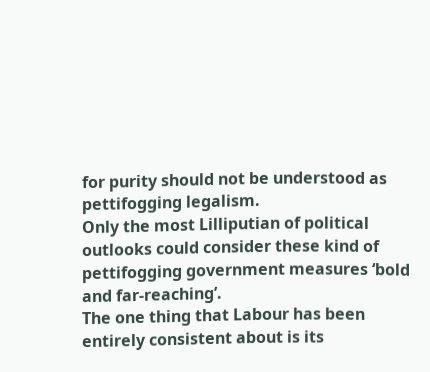for purity should not be understood as pettifogging legalism.
Only the most Lilliputian of political outlooks could consider these kind of pettifogging government measures ‘bold and far-reaching’.
The one thing that Labour has been entirely consistent about is its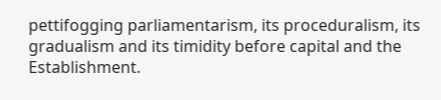pettifogging parliamentarism, its proceduralism, its gradualism and its timidity before capital and the Establishment.